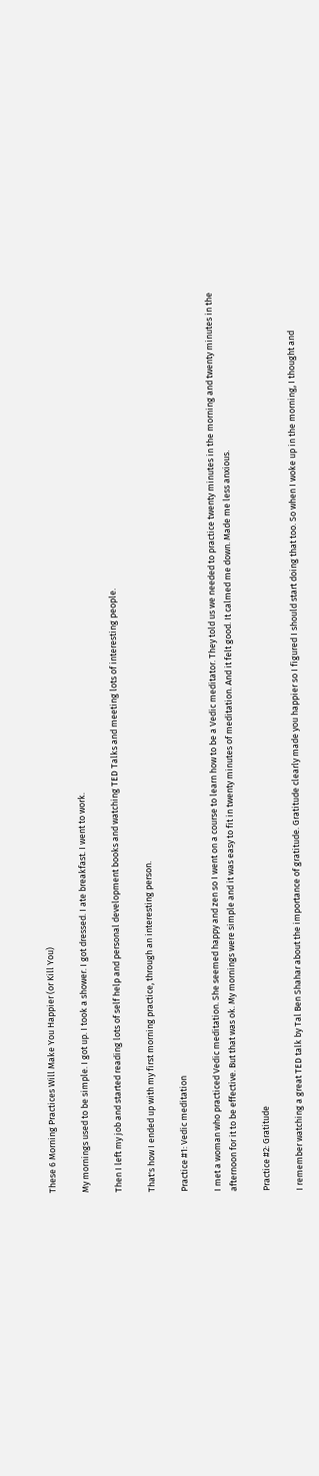These 6 Morning Practices Will Make You Happier (or Kill You)

My mornings used to be simple. I got up. I took a shower. I got dressed. I ate breakfast. I went to work.

Then I left my job and started reading lots of self help and personal development books and watching TED Talks and meeting lots of interesting people.

That's how I ended up with my first morning practice, through an interesting person.

Practice #1: Vedic meditation

I met a woman who practiced Vedic meditation. She seemed happy and zen so I went on a course to learn how to be a Vedic meditator. They told us we needed to practice twenty minutes in the morning and twenty minutes in the afternoon for it to be effective. But that was ok. My mornings were simple and it was easy to fit in twenty minutes of meditation. And it felt good. It calmed me down. Made me less anxious.

Practice #2: Gratitude

I remember watching a great TED talk by Tal Ben Shahar about the importance of gratitude. Gratitude clearly made you happier so I figured I should start doing that too. So when I woke up in the morning, I thought and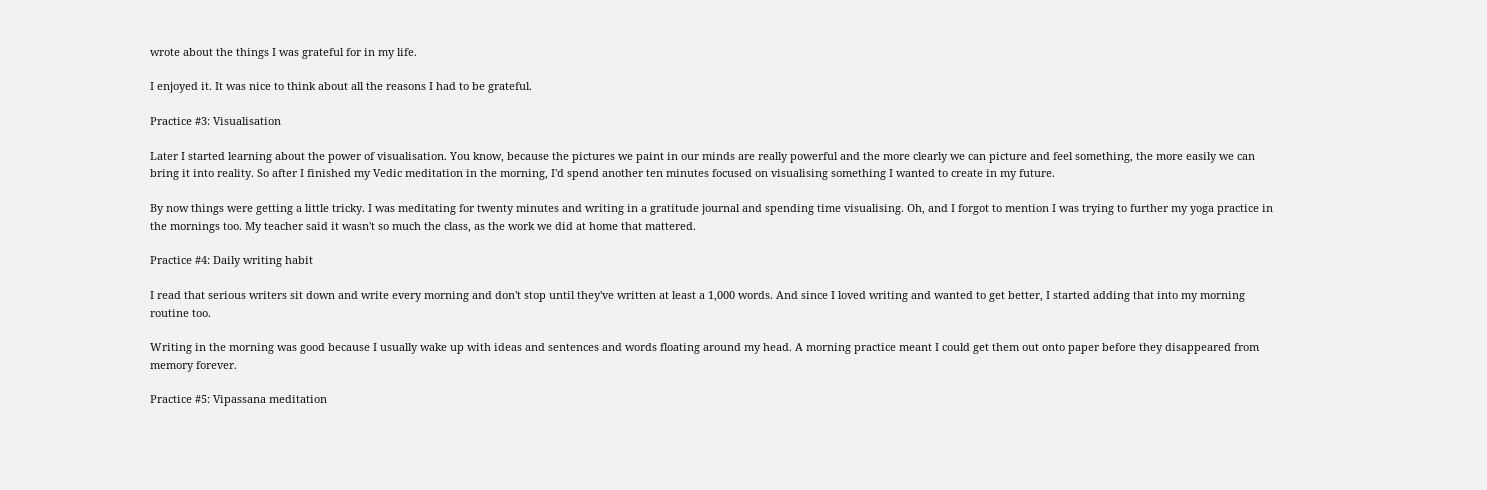wrote about the things I was grateful for in my life.

I enjoyed it. It was nice to think about all the reasons I had to be grateful.

Practice #3: Visualisation

Later I started learning about the power of visualisation. You know, because the pictures we paint in our minds are really powerful and the more clearly we can picture and feel something, the more easily we can bring it into reality. So after I finished my Vedic meditation in the morning, I'd spend another ten minutes focused on visualising something I wanted to create in my future.

By now things were getting a little tricky. I was meditating for twenty minutes and writing in a gratitude journal and spending time visualising. Oh, and I forgot to mention I was trying to further my yoga practice in the mornings too. My teacher said it wasn't so much the class, as the work we did at home that mattered.

Practice #4: Daily writing habit

I read that serious writers sit down and write every morning and don't stop until they've written at least a 1,000 words. And since I loved writing and wanted to get better, I started adding that into my morning routine too.

Writing in the morning was good because I usually wake up with ideas and sentences and words floating around my head. A morning practice meant I could get them out onto paper before they disappeared from memory forever.

Practice #5: Vipassana meditation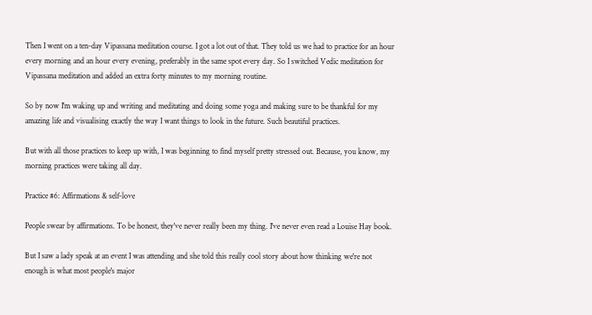Then I went on a ten-day Vipassana meditation course. I got a lot out of that. They told us we had to practice for an hour every morning and an hour every evening, preferably in the same spot every day. So I switched Vedic meditation for Vipassana meditation and added an extra forty minutes to my morning routine.

So by now I'm waking up and writing and meditating and doing some yoga and making sure to be thankful for my amazing life and visualising exactly the way I want things to look in the future. Such beautiful practices.

But with all those practices to keep up with, I was beginning to find myself pretty stressed out. Because, you know, my morning practices were taking all day.

Practice #6: Affirmations & self-love

People swear by affirmations. To be honest, they've never really been my thing. I've never even read a Louise Hay book.

But I saw a lady speak at an event I was attending and she told this really cool story about how thinking we're not enough is what most people's major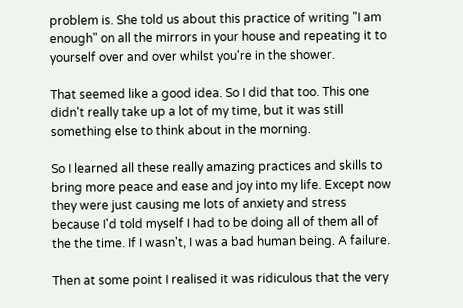problem is. She told us about this practice of writing "I am enough" on all the mirrors in your house and repeating it to yourself over and over whilst you're in the shower.

That seemed like a good idea. So I did that too. This one didn't really take up a lot of my time, but it was still something else to think about in the morning.

So I learned all these really amazing practices and skills to bring more peace and ease and joy into my life. Except now they were just causing me lots of anxiety and stress because I'd told myself I had to be doing all of them all of the the time. If I wasn't, I was a bad human being. A failure.

Then at some point I realised it was ridiculous that the very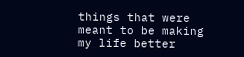things that were meant to be making my life better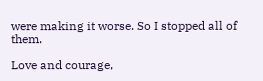were making it worse. So I stopped all of them.

Love and courage,